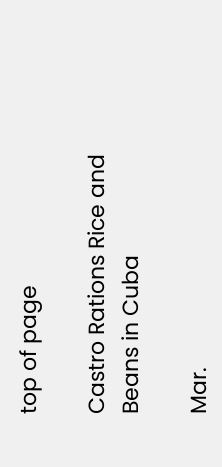top of page

Castro Rations Rice and Beans in Cuba

Mar.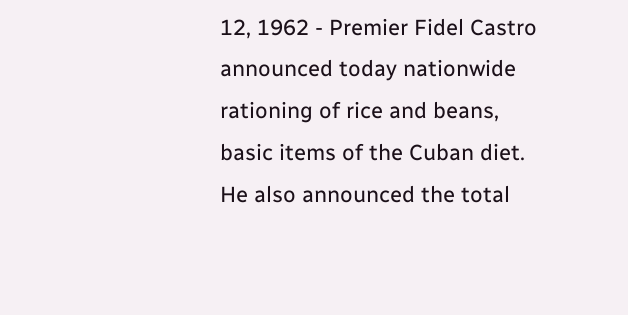12, 1962 - Premier Fidel Castro announced today nationwide rationing of rice and beans, basic items of the Cuban diet. He also announced the total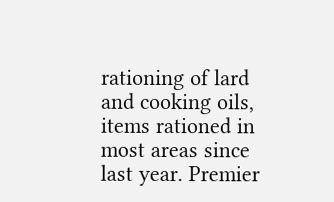rationing of lard and cooking oils, items rationed in most areas since last year. Premier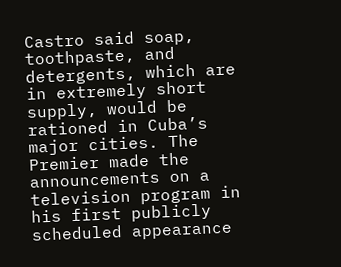Castro said soap, toothpaste, and detergents, which are in extremely short supply, would be rationed in Cuba’s major cities. The Premier made the announcements on a television program in his first publicly scheduled appearance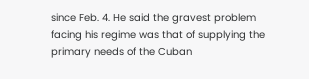since Feb. 4. He said the gravest problem facing his regime was that of supplying the primary needs of the Cuban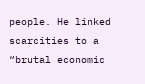people. He linked scarcities to a “brutal economic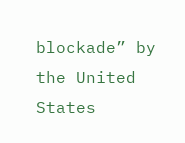blockade” by the United States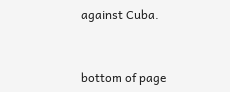against Cuba.


bottom of page